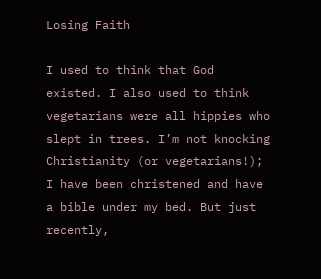Losing Faith

I used to think that God existed. I also used to think vegetarians were all hippies who slept in trees. I’m not knocking Christianity (or vegetarians!); I have been christened and have a bible under my bed. But just recently,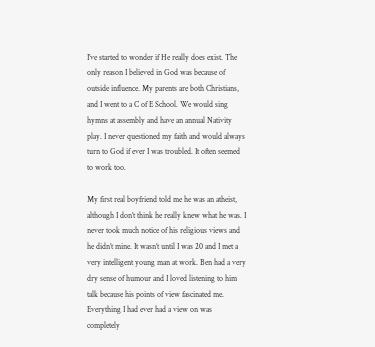I’ve started to wonder if He really does exist. The only reason I believed in God was because of outside influence. My parents are both Christians, and I went to a C of E School. We would sing hymns at assembly and have an annual Nativity play. I never questioned my faith and would always turn to God if ever I was troubled. It often seemed to work too.

My first real boyfriend told me he was an atheist, although I don’t think he really knew what he was. I never took much notice of his religious views and he didn’t mine. It wasn’t until I was 20 and I met a very intelligent young man at work. Ben had a very dry sense of humour and I loved listening to him talk because his points of view fascinated me. Everything I had ever had a view on was completely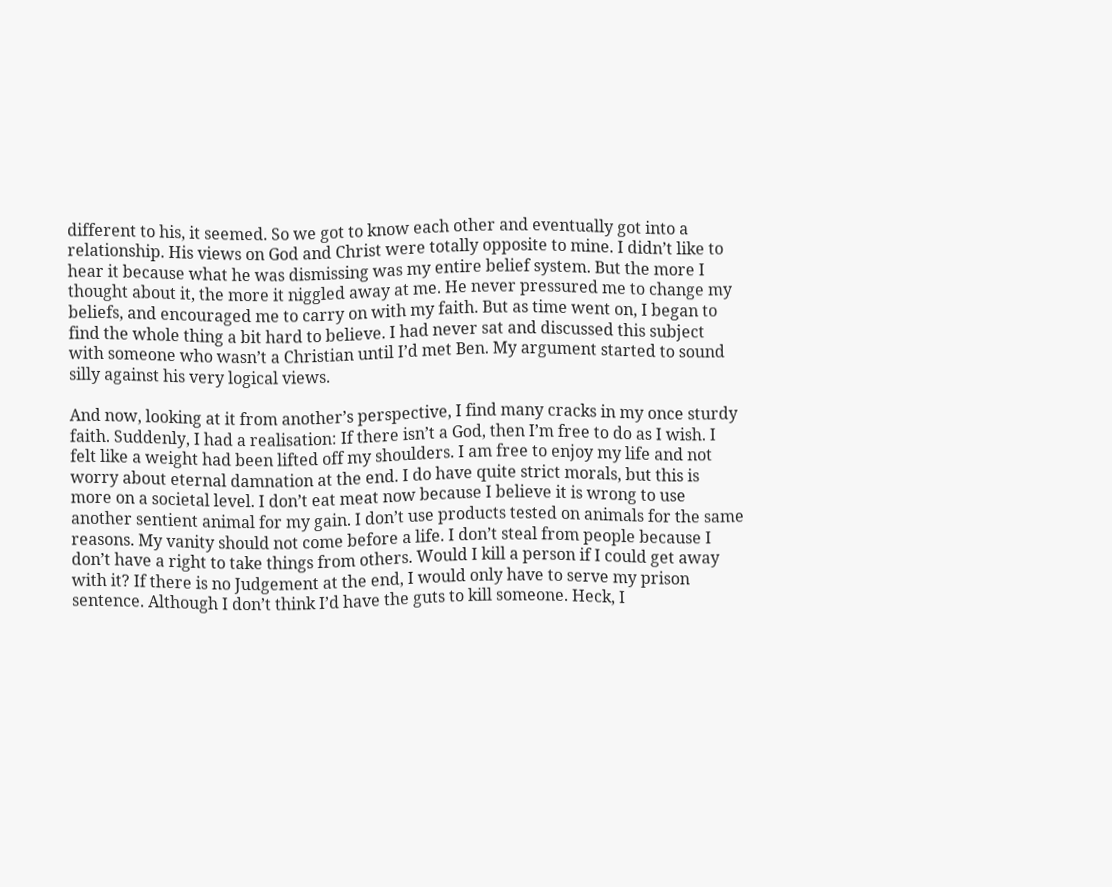different to his, it seemed. So we got to know each other and eventually got into a relationship. His views on God and Christ were totally opposite to mine. I didn’t like to hear it because what he was dismissing was my entire belief system. But the more I thought about it, the more it niggled away at me. He never pressured me to change my beliefs, and encouraged me to carry on with my faith. But as time went on, I began to find the whole thing a bit hard to believe. I had never sat and discussed this subject with someone who wasn’t a Christian until I’d met Ben. My argument started to sound silly against his very logical views.

And now, looking at it from another’s perspective, I find many cracks in my once sturdy faith. Suddenly, I had a realisation: If there isn’t a God, then I’m free to do as I wish. I felt like a weight had been lifted off my shoulders. I am free to enjoy my life and not worry about eternal damnation at the end. I do have quite strict morals, but this is more on a societal level. I don’t eat meat now because I believe it is wrong to use another sentient animal for my gain. I don’t use products tested on animals for the same reasons. My vanity should not come before a life. I don’t steal from people because I don’t have a right to take things from others. Would I kill a person if I could get away with it? If there is no Judgement at the end, I would only have to serve my prison sentence. Although I don’t think I’d have the guts to kill someone. Heck, I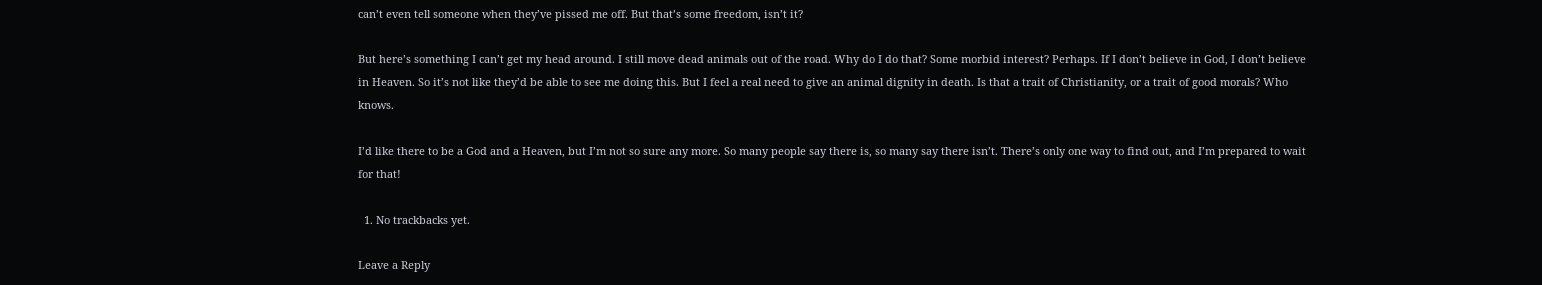can’t even tell someone when they’ve pissed me off. But that’s some freedom, isn’t it?

But here’s something I can’t get my head around. I still move dead animals out of the road. Why do I do that? Some morbid interest? Perhaps. If I don’t believe in God, I don’t believe in Heaven. So it’s not like they’d be able to see me doing this. But I feel a real need to give an animal dignity in death. Is that a trait of Christianity, or a trait of good morals? Who knows.

I’d like there to be a God and a Heaven, but I’m not so sure any more. So many people say there is, so many say there isn’t. There’s only one way to find out, and I’m prepared to wait for that!

  1. No trackbacks yet.

Leave a Reply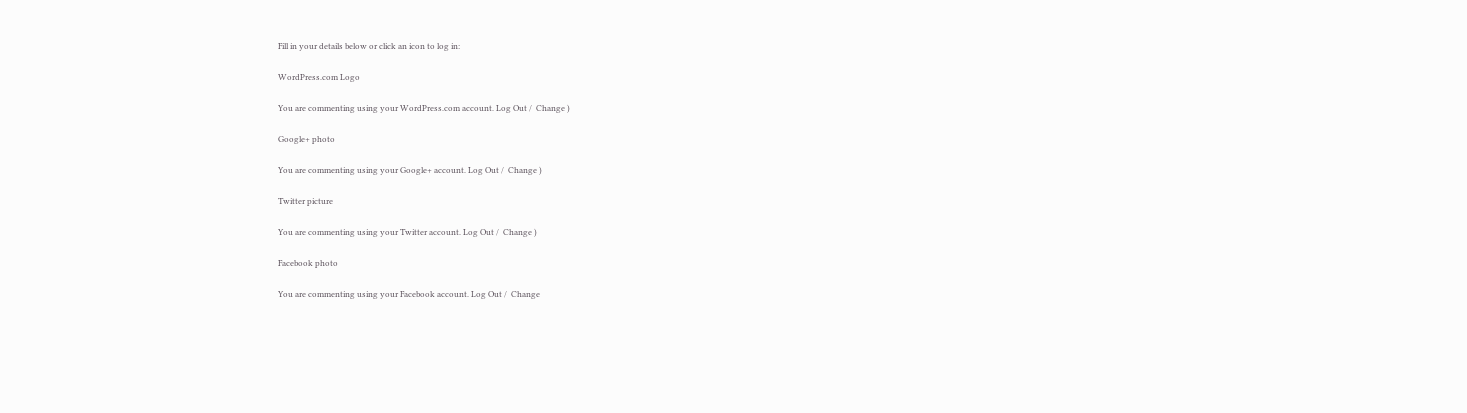Fill in your details below or click an icon to log in:

WordPress.com Logo

You are commenting using your WordPress.com account. Log Out /  Change )

Google+ photo

You are commenting using your Google+ account. Log Out /  Change )

Twitter picture

You are commenting using your Twitter account. Log Out /  Change )

Facebook photo

You are commenting using your Facebook account. Log Out /  Change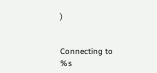)


Connecting to %s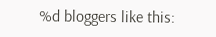%d bloggers like this: